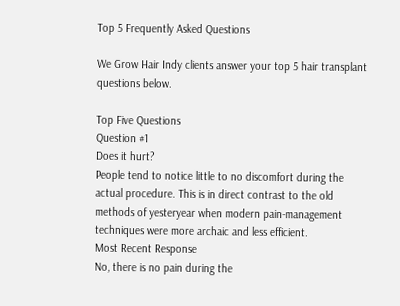Top 5 Frequently Asked Questions

We Grow Hair Indy clients answer your top 5 hair transplant questions below.

Top Five Questions
Question #1
Does it hurt?
People tend to notice little to no discomfort during the actual procedure. This is in direct contrast to the old methods of yesteryear when modern pain-management techniques were more archaic and less efficient.
Most Recent Response
No, there is no pain during the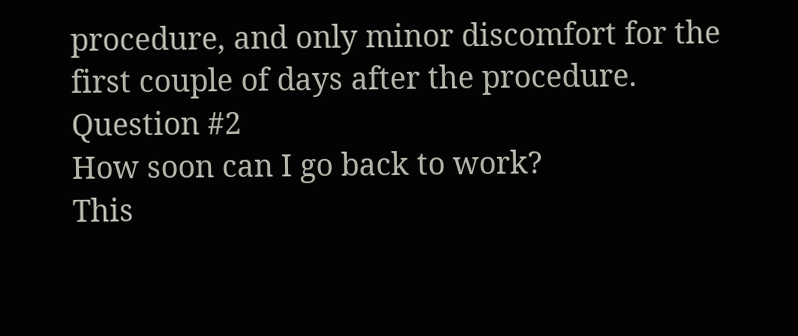procedure, and only minor discomfort for the first couple of days after the procedure.
Question #2
How soon can I go back to work?
This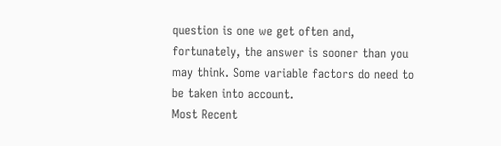question is one we get often and, fortunately, the answer is sooner than you may think. Some variable factors do need to be taken into account.
Most Recent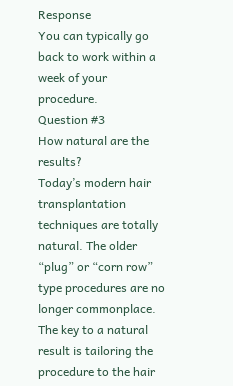Response
You can typically go back to work within a week of your procedure.
Question #3
How natural are the results?
Today’s modern hair transplantation techniques are totally natural. The older “plug” or “corn row” type procedures are no longer commonplace. The key to a natural result is tailoring the procedure to the hair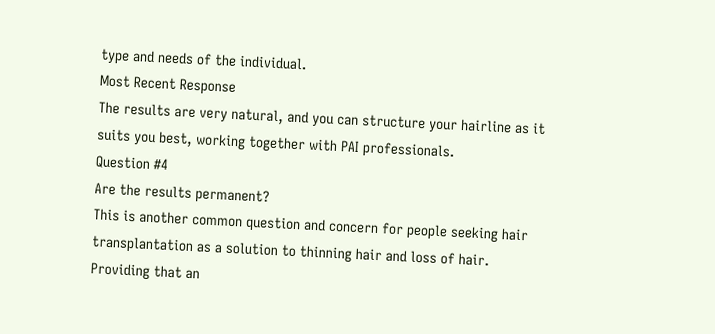type and needs of the individual.
Most Recent Response
The results are very natural, and you can structure your hairline as it suits you best, working together with PAI professionals.
Question #4
Are the results permanent?
This is another common question and concern for people seeking hair transplantation as a solution to thinning hair and loss of hair. Providing that an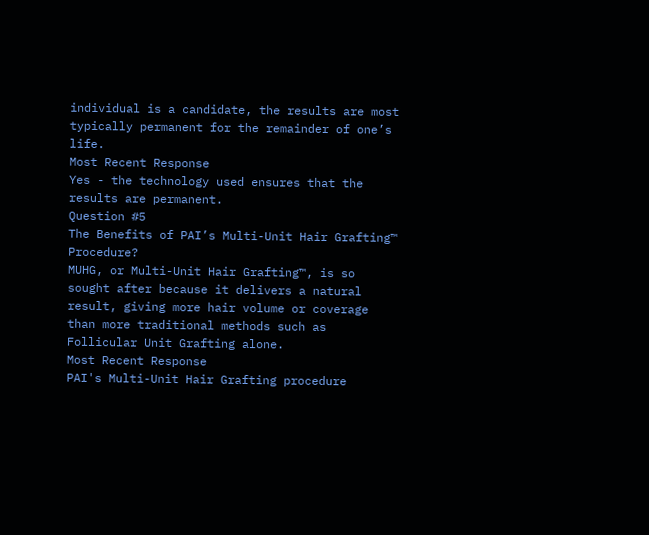individual is a candidate, the results are most typically permanent for the remainder of one’s life.
Most Recent Response
Yes - the technology used ensures that the results are permanent.
Question #5
The Benefits of PAI’s Multi-Unit Hair Grafting™ Procedure?
MUHG, or Multi-Unit Hair Grafting™, is so sought after because it delivers a natural result, giving more hair volume or coverage than more traditional methods such as Follicular Unit Grafting alone.
Most Recent Response
PAI's Multi-Unit Hair Grafting procedure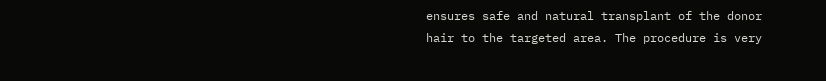ensures safe and natural transplant of the donor hair to the targeted area. The procedure is very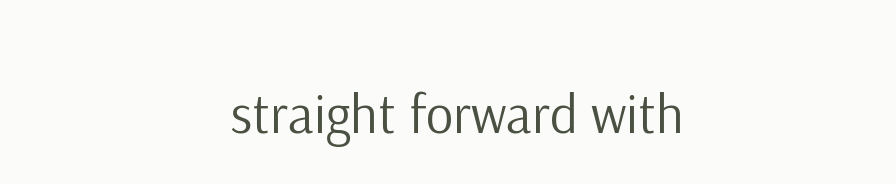straight forward with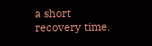a short recovery time.